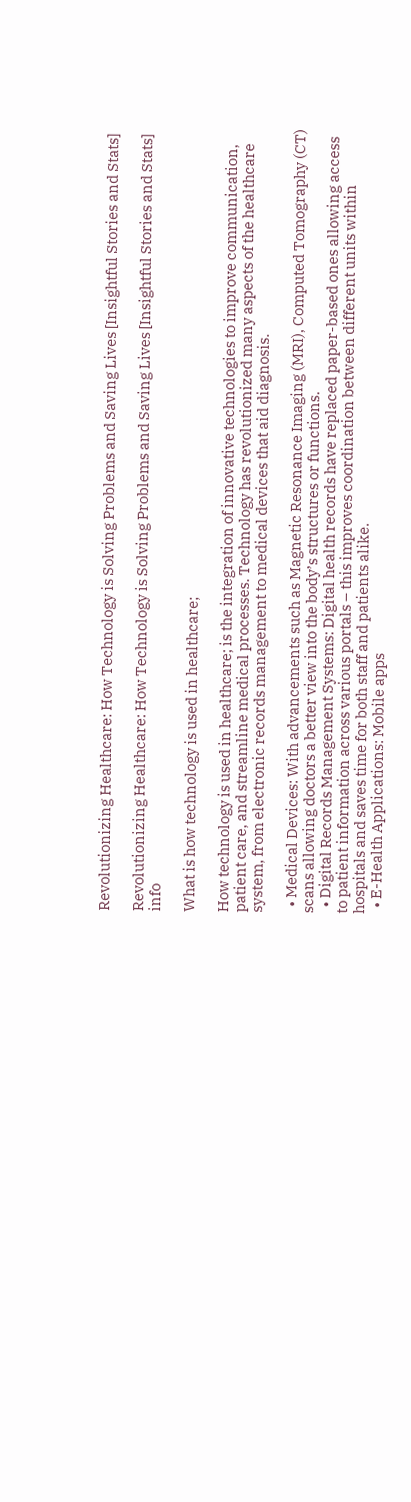Revolutionizing Healthcare: How Technology is Solving Problems and Saving Lives [Insightful Stories and Stats]

Revolutionizing Healthcare: How Technology is Solving Problems and Saving Lives [Insightful Stories and Stats] info

What is how technology is used in healthcare;

How technology is used in healthcare; is the integration of innovative technologies to improve communication, patient care, and streamline medical processes. Technology has revolutionized many aspects of the healthcare system, from electronic records management to medical devices that aid diagnosis.

  • Medical Devices: With advancements such as Magnetic Resonance Imaging (MRI), Computed Tomography (CT) scans allowing doctors a better view into the body’s structures or functions.
  • Digital Records Management Systems: Digital health records have replaced paper-based ones allowing access to patient information across various portals – this improves coordination between different units within hospitals and saves time for both staff and patients alike.
  • E-Health Applications: Mobile apps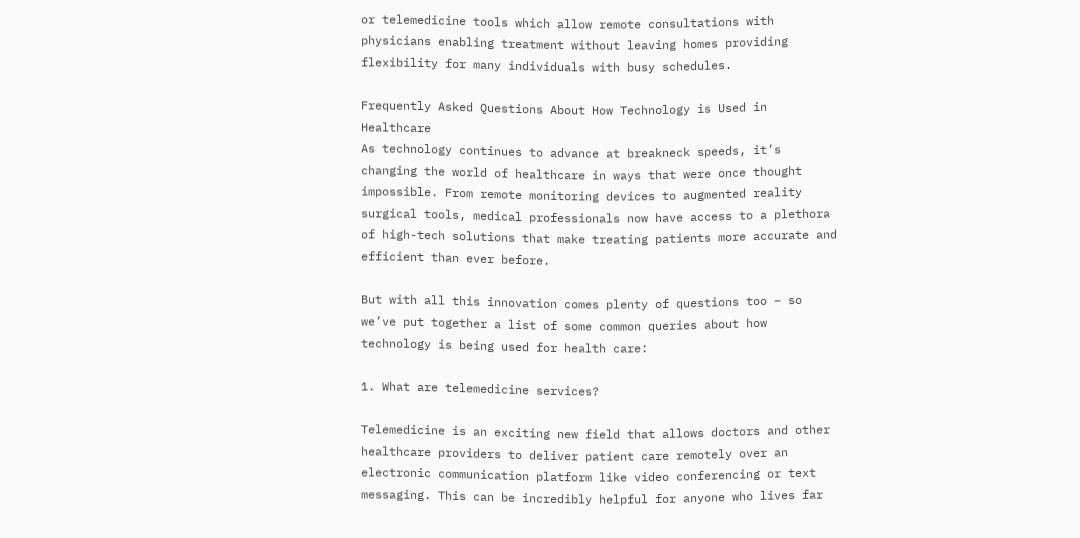or telemedicine tools which allow remote consultations with physicians enabling treatment without leaving homes providing flexibility for many individuals with busy schedules.

Frequently Asked Questions About How Technology is Used in Healthcare
As technology continues to advance at breakneck speeds, it’s changing the world of healthcare in ways that were once thought impossible. From remote monitoring devices to augmented reality surgical tools, medical professionals now have access to a plethora of high-tech solutions that make treating patients more accurate and efficient than ever before.

But with all this innovation comes plenty of questions too – so we’ve put together a list of some common queries about how technology is being used for health care:

1. What are telemedicine services?

Telemedicine is an exciting new field that allows doctors and other healthcare providers to deliver patient care remotely over an electronic communication platform like video conferencing or text messaging. This can be incredibly helpful for anyone who lives far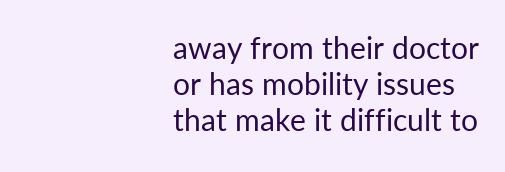away from their doctor or has mobility issues that make it difficult to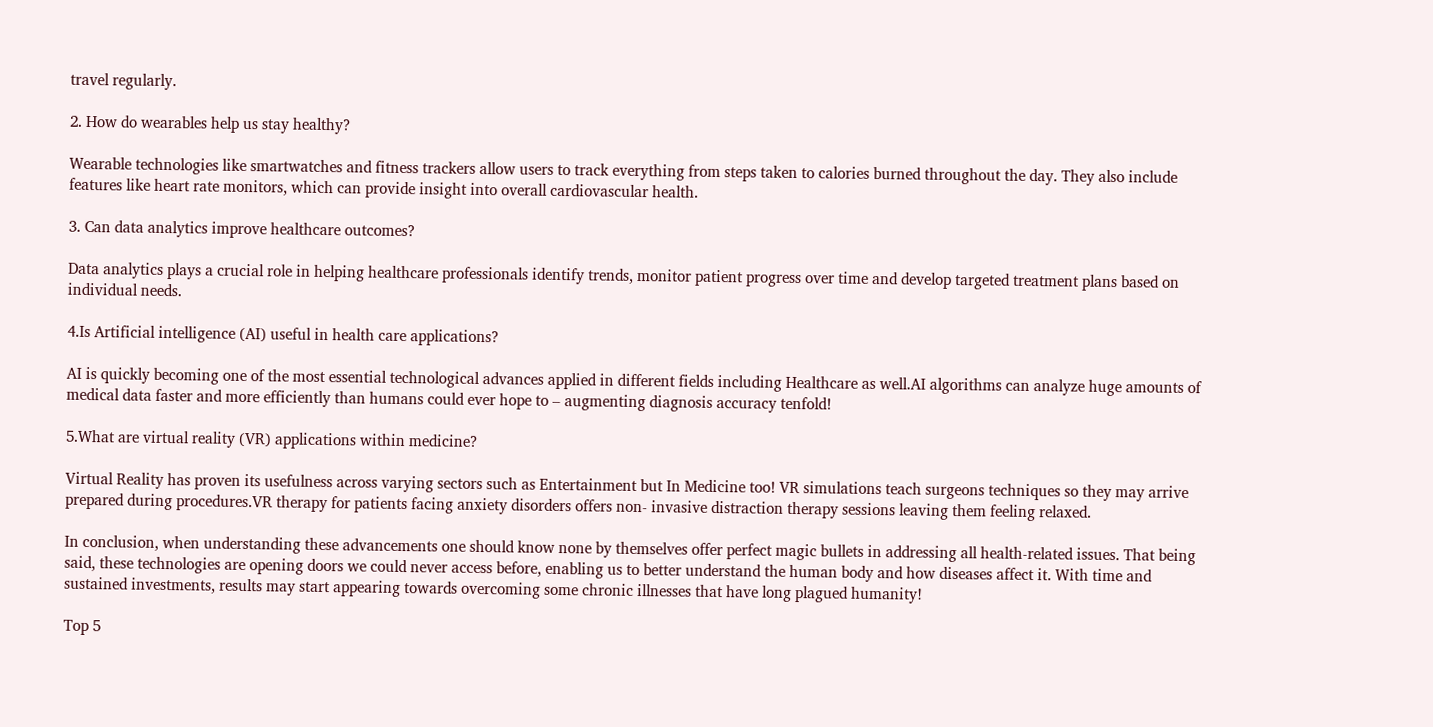travel regularly.

2. How do wearables help us stay healthy?

Wearable technologies like smartwatches and fitness trackers allow users to track everything from steps taken to calories burned throughout the day. They also include features like heart rate monitors, which can provide insight into overall cardiovascular health.

3. Can data analytics improve healthcare outcomes?

Data analytics plays a crucial role in helping healthcare professionals identify trends, monitor patient progress over time and develop targeted treatment plans based on individual needs.

4.Is Artificial intelligence (AI) useful in health care applications?

AI is quickly becoming one of the most essential technological advances applied in different fields including Healthcare as well.AI algorithms can analyze huge amounts of medical data faster and more efficiently than humans could ever hope to – augmenting diagnosis accuracy tenfold!

5.What are virtual reality (VR) applications within medicine?

Virtual Reality has proven its usefulness across varying sectors such as Entertainment but In Medicine too! VR simulations teach surgeons techniques so they may arrive prepared during procedures.VR therapy for patients facing anxiety disorders offers non- invasive distraction therapy sessions leaving them feeling relaxed.

In conclusion, when understanding these advancements one should know none by themselves offer perfect magic bullets in addressing all health-related issues. That being said, these technologies are opening doors we could never access before, enabling us to better understand the human body and how diseases affect it. With time and sustained investments, results may start appearing towards overcoming some chronic illnesses that have long plagued humanity!

Top 5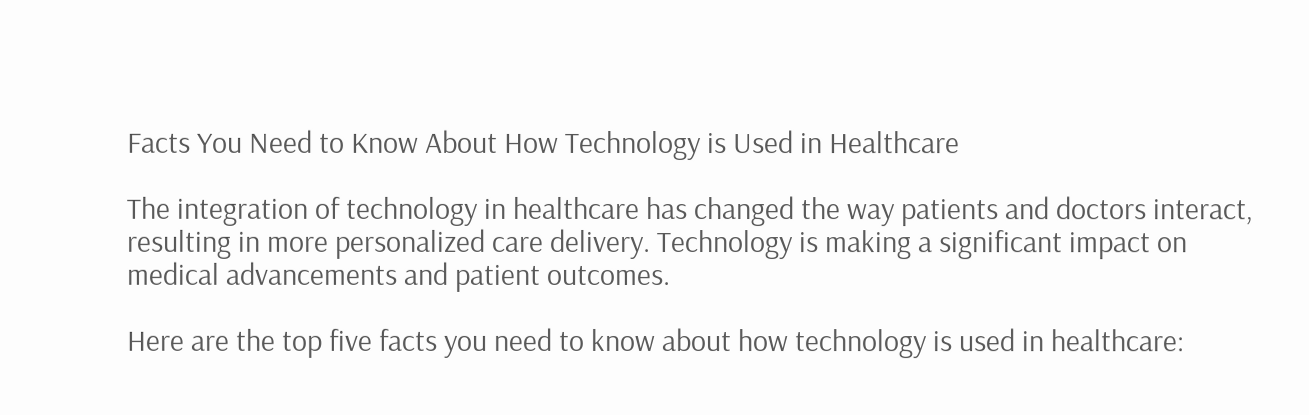Facts You Need to Know About How Technology is Used in Healthcare

The integration of technology in healthcare has changed the way patients and doctors interact, resulting in more personalized care delivery. Technology is making a significant impact on medical advancements and patient outcomes.

Here are the top five facts you need to know about how technology is used in healthcare: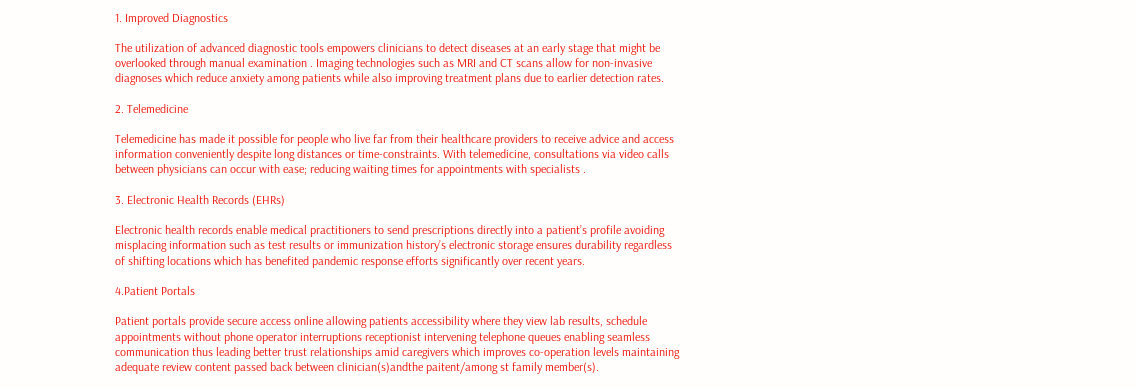1. Improved Diagnostics

The utilization of advanced diagnostic tools empowers clinicians to detect diseases at an early stage that might be overlooked through manual examination . Imaging technologies such as MRI and CT scans allow for non-invasive diagnoses which reduce anxiety among patients while also improving treatment plans due to earlier detection rates.

2. Telemedicine

Telemedicine has made it possible for people who live far from their healthcare providers to receive advice and access information conveniently despite long distances or time-constraints. With telemedicine, consultations via video calls between physicians can occur with ease; reducing waiting times for appointments with specialists .

3. Electronic Health Records (EHRs)

Electronic health records enable medical practitioners to send prescriptions directly into a patient’s profile avoiding misplacing information such as test results or immunization history’s electronic storage ensures durability regardless of shifting locations which has benefited pandemic response efforts significantly over recent years.

4.Patient Portals

Patient portals provide secure access online allowing patients accessibility where they view lab results, schedule appointments without phone operator interruptions receptionist intervening telephone queues enabling seamless communication thus leading better trust relationships amid caregivers which improves co-operation levels maintaining adequate review content passed back between clinician(s)andthe paitent/among st family member(s).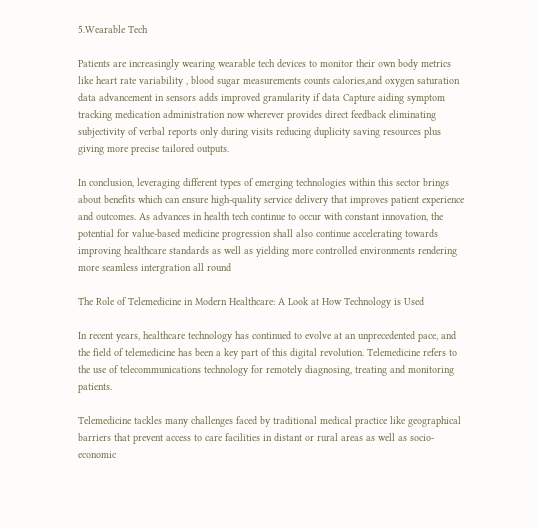5.Wearable Tech

Patients are increasingly wearing wearable tech devices to monitor their own body metrics like heart rate variability , blood sugar measurements counts calories,and oxygen saturation data advancement in sensors adds improved granularity if data Capture aiding symptom tracking medication administration now wherever provides direct feedback eliminating subjectivity of verbal reports only during visits reducing duplicity saving resources plus giving more precise tailored outputs.

In conclusion, leveraging different types of emerging technologies within this sector brings about benefits which can ensure high-quality service delivery that improves patient experience and outcomes. As advances in health tech continue to occur with constant innovation, the potential for value-based medicine progression shall also continue accelerating towards improving healthcare standards as well as yielding more controlled environments rendering more seamless intergration all round

The Role of Telemedicine in Modern Healthcare: A Look at How Technology is Used

In recent years, healthcare technology has continued to evolve at an unprecedented pace, and the field of telemedicine has been a key part of this digital revolution. Telemedicine refers to the use of telecommunications technology for remotely diagnosing, treating and monitoring patients.

Telemedicine tackles many challenges faced by traditional medical practice like geographical barriers that prevent access to care facilities in distant or rural areas as well as socio-economic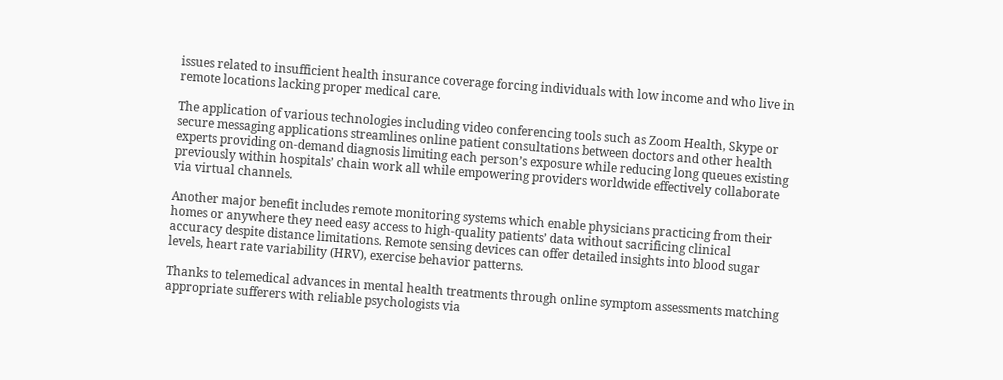issues related to insufficient health insurance coverage forcing individuals with low income and who live in remote locations lacking proper medical care.

The application of various technologies including video conferencing tools such as Zoom Health, Skype or secure messaging applications streamlines online patient consultations between doctors and other health experts providing on-demand diagnosis limiting each person’s exposure while reducing long queues existing previously within hospitals’ chain work all while empowering providers worldwide effectively collaborate via virtual channels.

Another major benefit includes remote monitoring systems which enable physicians practicing from their homes or anywhere they need easy access to high-quality patients’ data without sacrificing clinical accuracy despite distance limitations. Remote sensing devices can offer detailed insights into blood sugar levels, heart rate variability (HRV), exercise behavior patterns.

Thanks to telemedical advances in mental health treatments through online symptom assessments matching appropriate sufferers with reliable psychologists via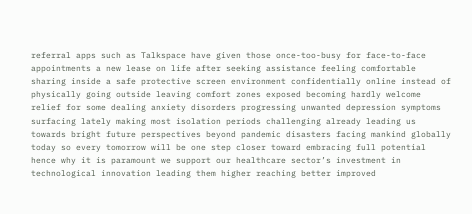referral apps such as Talkspace have given those once-too-busy for face-to-face appointments a new lease on life after seeking assistance feeling comfortable sharing inside a safe protective screen environment confidentially online instead of physically going outside leaving comfort zones exposed becoming hardly welcome relief for some dealing anxiety disorders progressing unwanted depression symptoms surfacing lately making most isolation periods challenging already leading us towards bright future perspectives beyond pandemic disasters facing mankind globally today so every tomorrow will be one step closer toward embracing full potential hence why it is paramount we support our healthcare sector’s investment in technological innovation leading them higher reaching better improved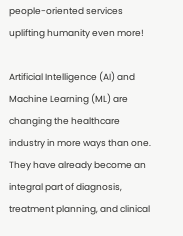people-oriented services uplifting humanity even more!

Artificial Intelligence (AI) and Machine Learning (ML) are changing the healthcare industry in more ways than one. They have already become an integral part of diagnosis, treatment planning, and clinical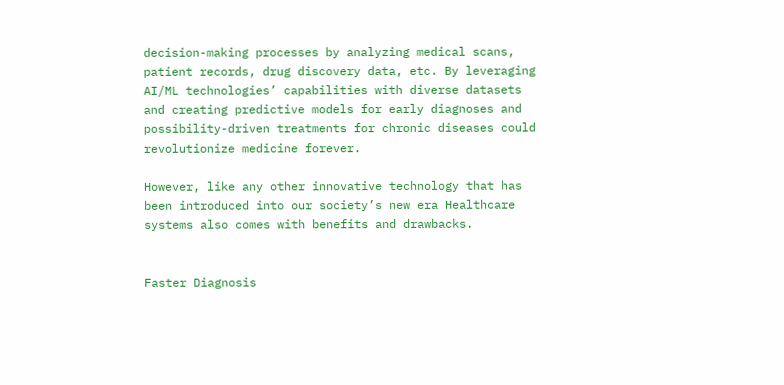decision-making processes by analyzing medical scans, patient records, drug discovery data, etc. By leveraging AI/ML technologies’ capabilities with diverse datasets and creating predictive models for early diagnoses and possibility-driven treatments for chronic diseases could revolutionize medicine forever.

However, like any other innovative technology that has been introduced into our society’s new era Healthcare systems also comes with benefits and drawbacks.


Faster Diagnosis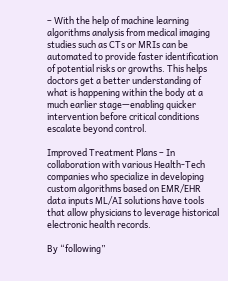– With the help of machine learning algorithms analysis from medical imaging studies such as CTs or MRIs can be automated to provide faster identification of potential risks or growths. This helps doctors get a better understanding of what is happening within the body at a much earlier stage—enabling quicker intervention before critical conditions escalate beyond control.

Improved Treatment Plans – In collaboration with various Health-Tech companies who specialize in developing custom algorithms based on EMR/EHR data inputs ML/AI solutions have tools that allow physicians to leverage historical electronic health records.

By “following”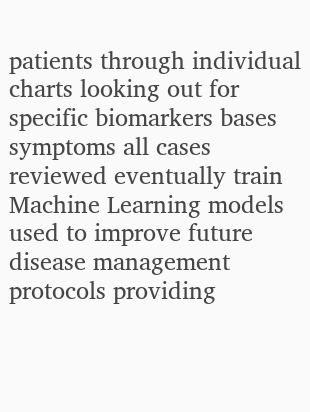patients through individual charts looking out for specific biomarkers bases symptoms all cases reviewed eventually train Machine Learning models used to improve future disease management protocols providing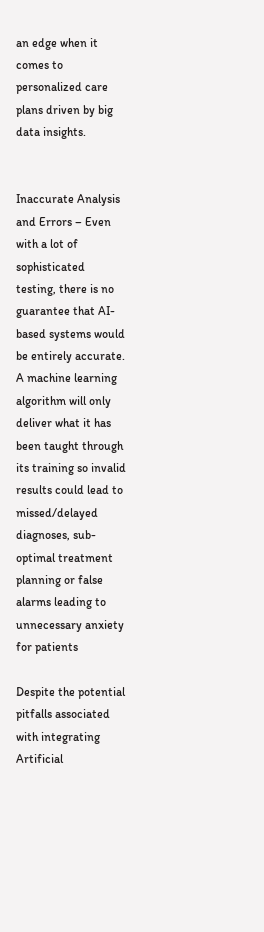an edge when it comes to personalized care plans driven by big data insights.


Inaccurate Analysis and Errors – Even with a lot of sophisticated testing, there is no guarantee that AI-based systems would be entirely accurate. A machine learning algorithm will only deliver what it has been taught through its training so invalid results could lead to missed/delayed diagnoses, sub-optimal treatment planning or false alarms leading to unnecessary anxiety for patients

Despite the potential pitfalls associated with integrating Artificial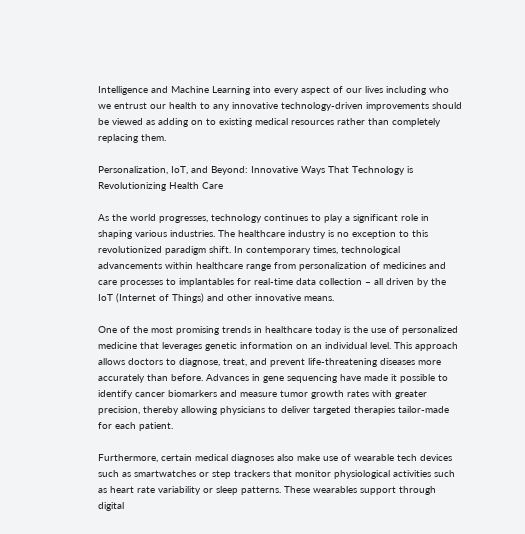Intelligence and Machine Learning into every aspect of our lives including who we entrust our health to any innovative technology-driven improvements should be viewed as adding on to existing medical resources rather than completely replacing them.

Personalization, IoT, and Beyond: Innovative Ways That Technology is Revolutionizing Health Care

As the world progresses, technology continues to play a significant role in shaping various industries. The healthcare industry is no exception to this revolutionized paradigm shift. In contemporary times, technological advancements within healthcare range from personalization of medicines and care processes to implantables for real-time data collection – all driven by the IoT (Internet of Things) and other innovative means.

One of the most promising trends in healthcare today is the use of personalized medicine that leverages genetic information on an individual level. This approach allows doctors to diagnose, treat, and prevent life-threatening diseases more accurately than before. Advances in gene sequencing have made it possible to identify cancer biomarkers and measure tumor growth rates with greater precision, thereby allowing physicians to deliver targeted therapies tailor-made for each patient.

Furthermore, certain medical diagnoses also make use of wearable tech devices such as smartwatches or step trackers that monitor physiological activities such as heart rate variability or sleep patterns. These wearables support through digital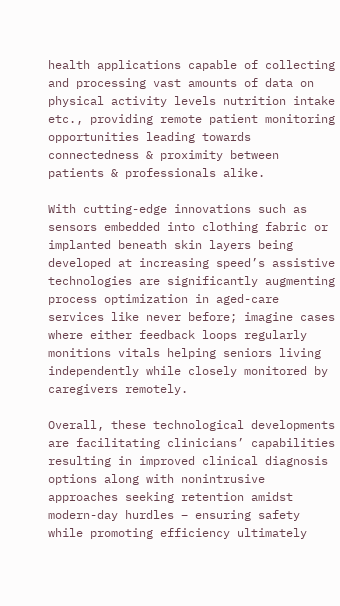health applications capable of collecting and processing vast amounts of data on physical activity levels nutrition intake etc., providing remote patient monitoring opportunities leading towards connectedness & proximity between patients & professionals alike.

With cutting-edge innovations such as sensors embedded into clothing fabric or implanted beneath skin layers being developed at increasing speed’s assistive technologies are significantly augmenting process optimization in aged-care services like never before; imagine cases where either feedback loops regularly monitions vitals helping seniors living independently while closely monitored by caregivers remotely.

Overall, these technological developments are facilitating clinicians’ capabilities resulting in improved clinical diagnosis options along with nonintrusive approaches seeking retention amidst modern-day hurdles – ensuring safety while promoting efficiency ultimately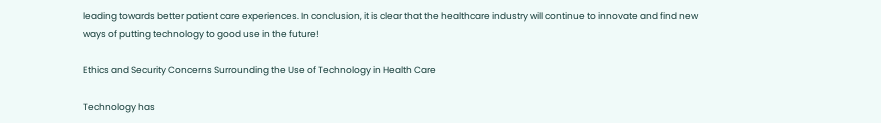leading towards better patient care experiences. In conclusion, it is clear that the healthcare industry will continue to innovate and find new ways of putting technology to good use in the future!

Ethics and Security Concerns Surrounding the Use of Technology in Health Care

Technology has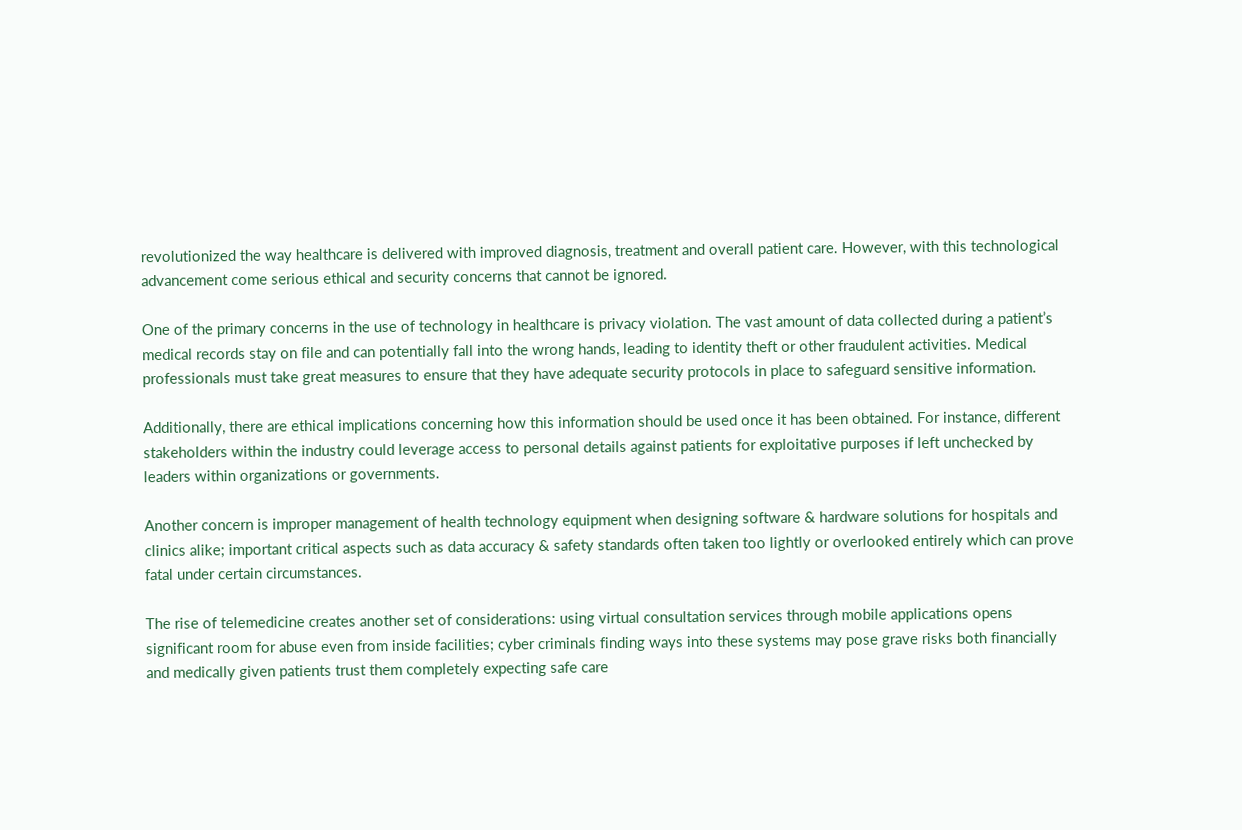revolutionized the way healthcare is delivered with improved diagnosis, treatment and overall patient care. However, with this technological advancement come serious ethical and security concerns that cannot be ignored.

One of the primary concerns in the use of technology in healthcare is privacy violation. The vast amount of data collected during a patient’s medical records stay on file and can potentially fall into the wrong hands, leading to identity theft or other fraudulent activities. Medical professionals must take great measures to ensure that they have adequate security protocols in place to safeguard sensitive information.

Additionally, there are ethical implications concerning how this information should be used once it has been obtained. For instance, different stakeholders within the industry could leverage access to personal details against patients for exploitative purposes if left unchecked by leaders within organizations or governments.

Another concern is improper management of health technology equipment when designing software & hardware solutions for hospitals and clinics alike; important critical aspects such as data accuracy & safety standards often taken too lightly or overlooked entirely which can prove fatal under certain circumstances.

The rise of telemedicine creates another set of considerations: using virtual consultation services through mobile applications opens significant room for abuse even from inside facilities; cyber criminals finding ways into these systems may pose grave risks both financially and medically given patients trust them completely expecting safe care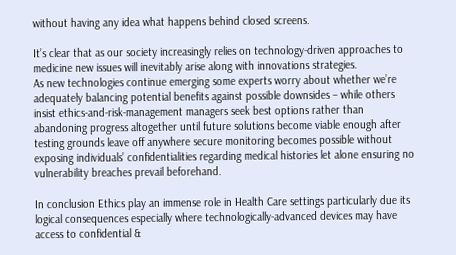without having any idea what happens behind closed screens.

It’s clear that as our society increasingly relies on technology-driven approaches to medicine new issues will inevitably arise along with innovations strategies.
As new technologies continue emerging some experts worry about whether we’re adequately balancing potential benefits against possible downsides – while others insist ethics-and-risk-management managers seek best options rather than abandoning progress altogether until future solutions become viable enough after testing grounds leave off anywhere secure monitoring becomes possible without exposing individuals’ confidentialities regarding medical histories let alone ensuring no vulnerability breaches prevail beforehand.

In conclusion Ethics play an immense role in Health Care settings particularly due its logical consequences especially where technologically-advanced devices may have access to confidential &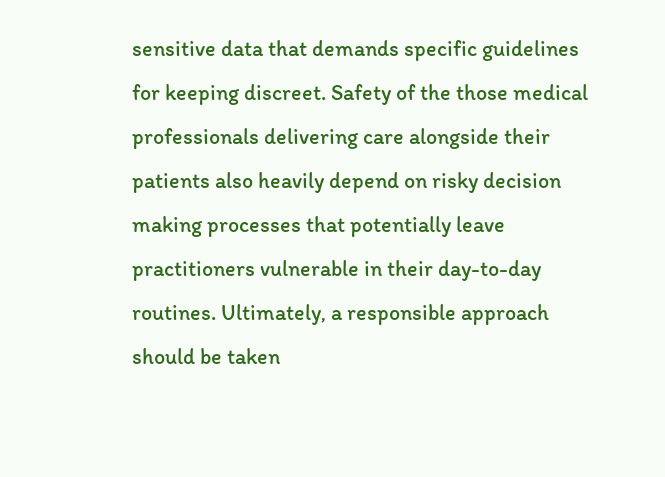sensitive data that demands specific guidelines for keeping discreet. Safety of the those medical professionals delivering care alongside their patients also heavily depend on risky decision making processes that potentially leave practitioners vulnerable in their day-to-day routines. Ultimately, a responsible approach should be taken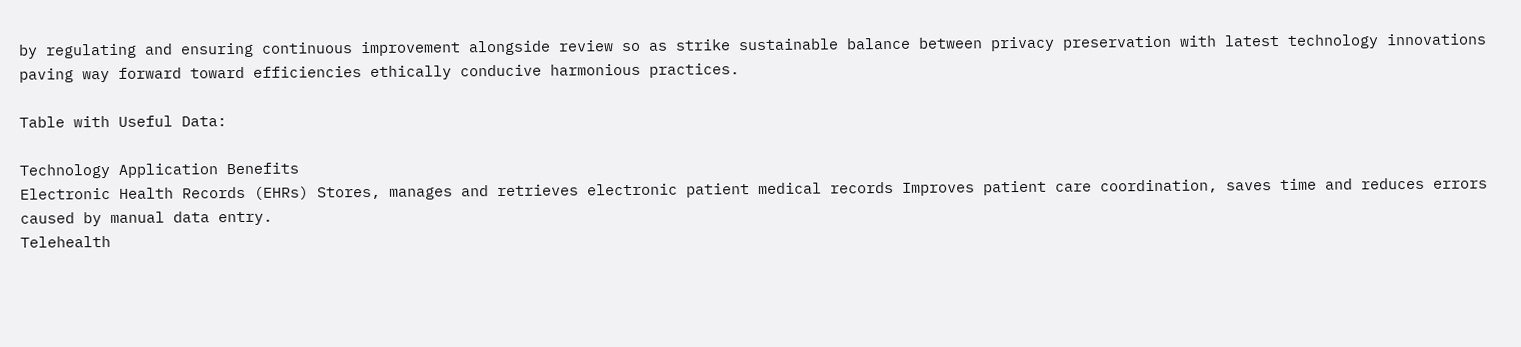by regulating and ensuring continuous improvement alongside review so as strike sustainable balance between privacy preservation with latest technology innovations paving way forward toward efficiencies ethically conducive harmonious practices.

Table with Useful Data:

Technology Application Benefits
Electronic Health Records (EHRs) Stores, manages and retrieves electronic patient medical records Improves patient care coordination, saves time and reduces errors caused by manual data entry.
Telehealth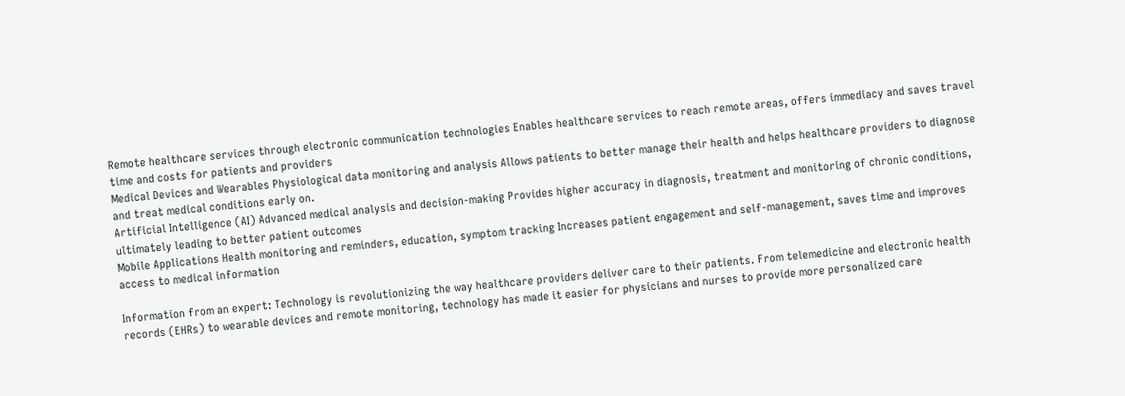Remote healthcare services through electronic communication technologies Enables healthcare services to reach remote areas, offers immediacy and saves travel time and costs for patients and providers
Medical Devices and Wearables Physiological data monitoring and analysis Allows patients to better manage their health and helps healthcare providers to diagnose and treat medical conditions early on.
Artificial Intelligence (AI) Advanced medical analysis and decision-making Provides higher accuracy in diagnosis, treatment and monitoring of chronic conditions, ultimately leading to better patient outcomes
Mobile Applications Health monitoring and reminders, education, symptom tracking Increases patient engagement and self-management, saves time and improves access to medical information

Information from an expert: Technology is revolutionizing the way healthcare providers deliver care to their patients. From telemedicine and electronic health records (EHRs) to wearable devices and remote monitoring, technology has made it easier for physicians and nurses to provide more personalized care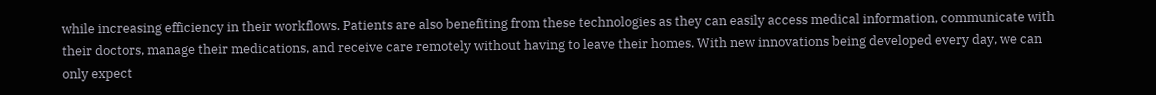while increasing efficiency in their workflows. Patients are also benefiting from these technologies as they can easily access medical information, communicate with their doctors, manage their medications, and receive care remotely without having to leave their homes. With new innovations being developed every day, we can only expect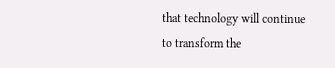that technology will continue to transform the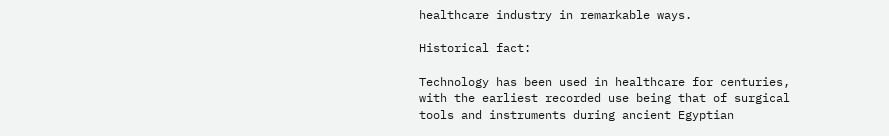healthcare industry in remarkable ways.

Historical fact:

Technology has been used in healthcare for centuries, with the earliest recorded use being that of surgical tools and instruments during ancient Egyptian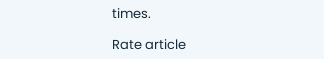times.

Rate article